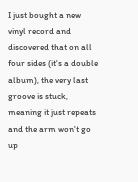I just bought a new vinyl record and discovered that on all four sides (it's a double album), the very last groove is stuck, meaning it just repeats and the arm won't go up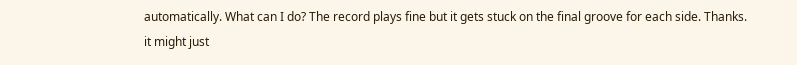automatically. What can I do? The record plays fine but it gets stuck on the final groove for each side. Thanks.
it might just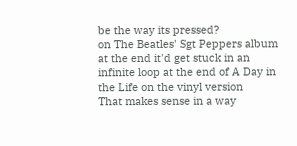be the way its pressed?
on The Beatles' Sgt Peppers album at the end it'd get stuck in an infinite loop at the end of A Day in the Life on the vinyl version
That makes sense in a way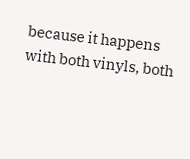because it happens with both vinyls, both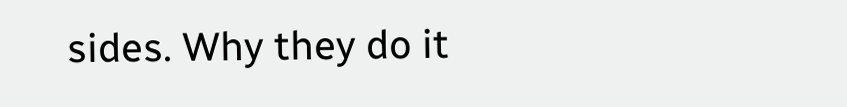sides. Why they do it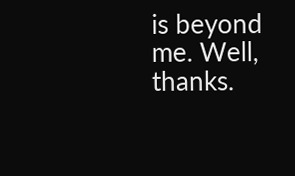is beyond me. Well, thanks.